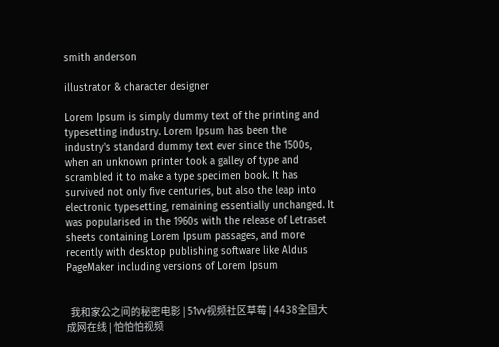smith anderson

illustrator & character designer

Lorem Ipsum is simply dummy text of the printing and typesetting industry. Lorem Ipsum has been the industry's standard dummy text ever since the 1500s, when an unknown printer took a galley of type and scrambled it to make a type specimen book. It has survived not only five centuries, but also the leap into electronic typesetting, remaining essentially unchanged. It was popularised in the 1960s with the release of Letraset sheets containing Lorem Ipsum passages, and more recently with desktop publishing software like Aldus PageMaker including versions of Lorem Ipsum


  我和家公之间的秘密电影 | 51vv视频社区草莓 | 4438全国大成网在线 | 怕怕怕视频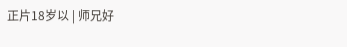正片18岁以 | 师兄好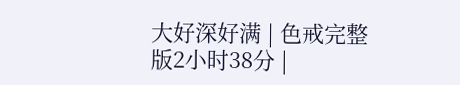大好深好满 | 色戒完整版2小时38分 |